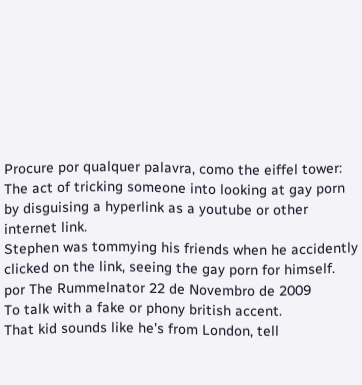Procure por qualquer palavra, como the eiffel tower:
The act of tricking someone into looking at gay porn by disguising a hyperlink as a youtube or other internet link.
Stephen was tommying his friends when he accidently clicked on the link, seeing the gay porn for himself.
por The Rummelnator 22 de Novembro de 2009
To talk with a fake or phony british accent.
That kid sounds like he's from London, tell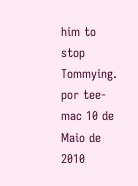him to stop Tommying.
por tee-mac 10 de Maio de 2010